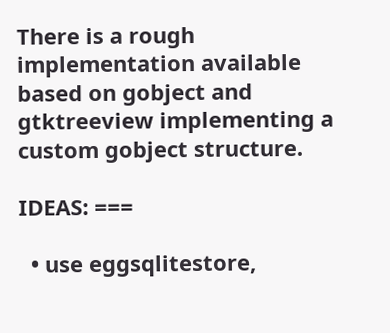There is a rough implementation available based on gobject and gtktreeview implementing a custom gobject structure.

IDEAS: ===

  • use eggsqlitestore,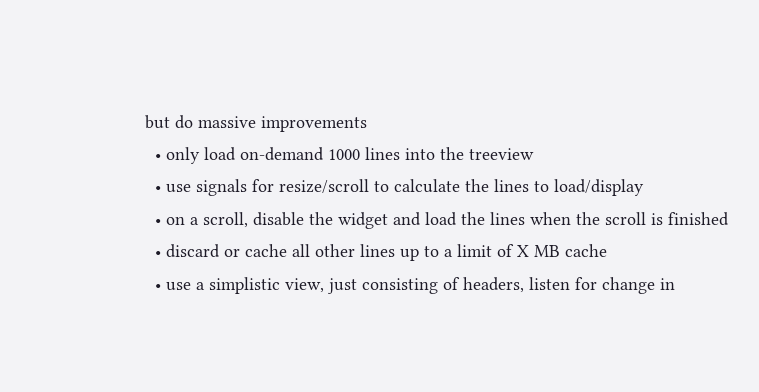but do massive improvements
  • only load on-demand 1000 lines into the treeview
  • use signals for resize/scroll to calculate the lines to load/display
  • on a scroll, disable the widget and load the lines when the scroll is finished
  • discard or cache all other lines up to a limit of X MB cache
  • use a simplistic view, just consisting of headers, listen for change in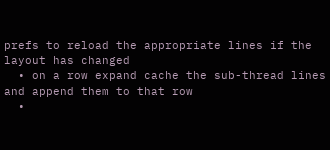prefs to reload the appropriate lines if the layout has changed
  • on a row expand cache the sub-thread lines and append them to that row
  •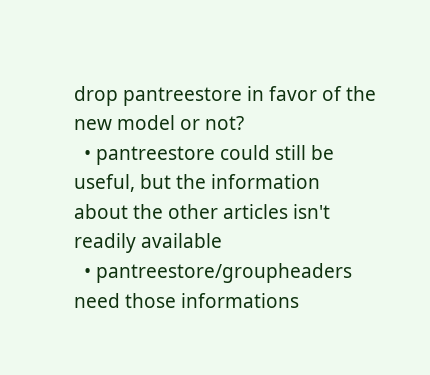drop pantreestore in favor of the new model or not?
  • pantreestore could still be useful, but the information about the other articles isn't readily available
  • pantreestore/groupheaders need those informations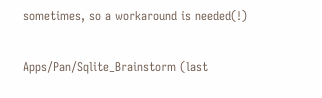sometimes, so a workaround is needed(!)

Apps/Pan/Sqlite_Brainstorm (last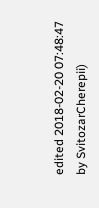edited 2018-02-20 07:48:47 by SvitozarCherepii)